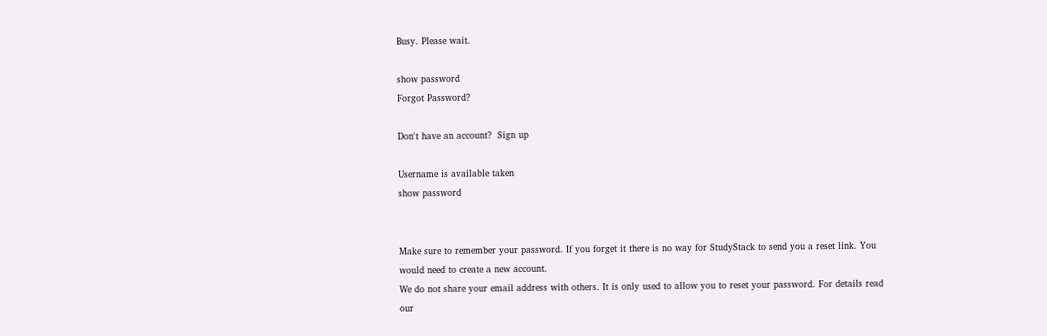Busy. Please wait.

show password
Forgot Password?

Don't have an account?  Sign up

Username is available taken
show password


Make sure to remember your password. If you forget it there is no way for StudyStack to send you a reset link. You would need to create a new account.
We do not share your email address with others. It is only used to allow you to reset your password. For details read our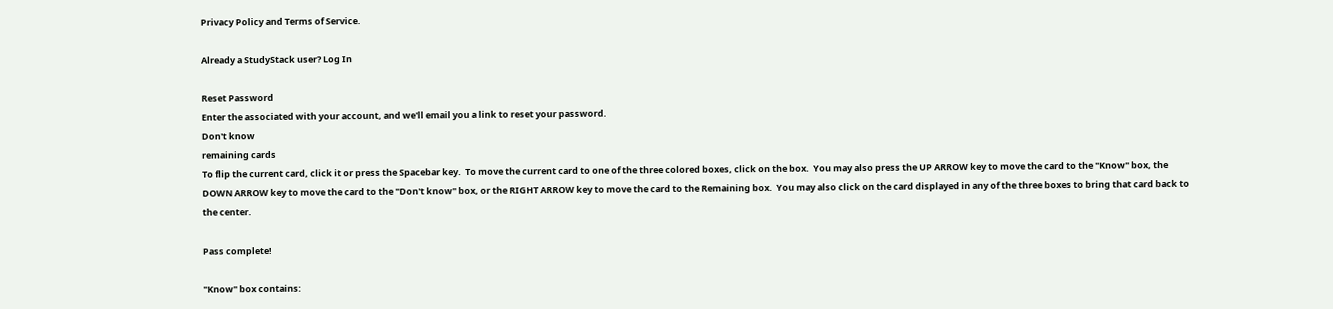Privacy Policy and Terms of Service.

Already a StudyStack user? Log In

Reset Password
Enter the associated with your account, and we'll email you a link to reset your password.
Don't know
remaining cards
To flip the current card, click it or press the Spacebar key.  To move the current card to one of the three colored boxes, click on the box.  You may also press the UP ARROW key to move the card to the "Know" box, the DOWN ARROW key to move the card to the "Don't know" box, or the RIGHT ARROW key to move the card to the Remaining box.  You may also click on the card displayed in any of the three boxes to bring that card back to the center.

Pass complete!

"Know" box contains: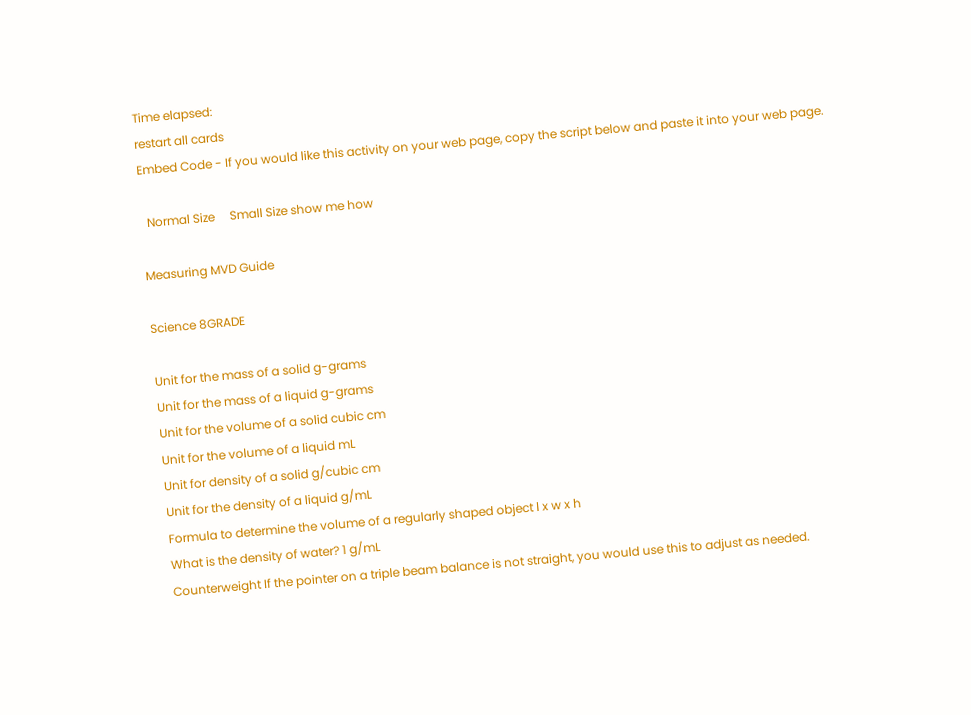Time elapsed:
restart all cards
Embed Code - If you would like this activity on your web page, copy the script below and paste it into your web page.

  Normal Size     Small Size show me how

Measuring MVD Guide

Science 8GRADE

Unit for the mass of a solid g-grams
Unit for the mass of a liquid g-grams
Unit for the volume of a solid cubic cm
Unit for the volume of a liquid mL
Unit for density of a solid g/cubic cm
Unit for the density of a liquid g/mL
Formula to determine the volume of a regularly shaped object l x w x h
What is the density of water? 1 g/mL
Counterweight If the pointer on a triple beam balance is not straight, you would use this to adjust as needed.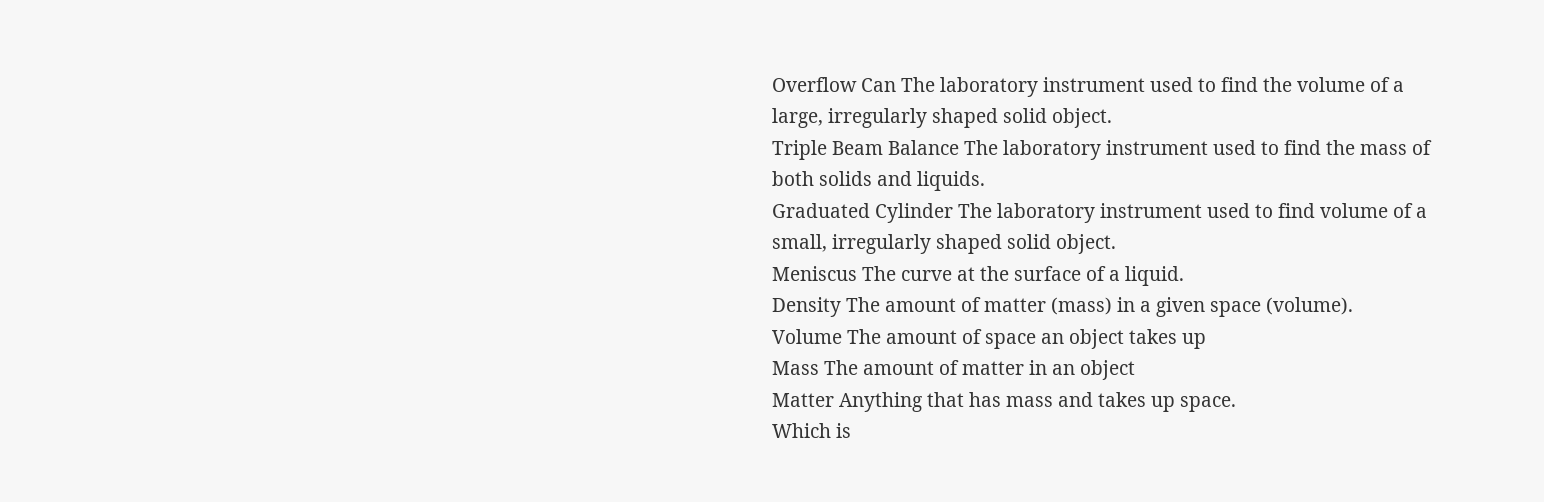Overflow Can The laboratory instrument used to find the volume of a large, irregularly shaped solid object.
Triple Beam Balance The laboratory instrument used to find the mass of both solids and liquids.
Graduated Cylinder The laboratory instrument used to find volume of a small, irregularly shaped solid object.
Meniscus The curve at the surface of a liquid.
Density The amount of matter (mass) in a given space (volume).
Volume The amount of space an object takes up
Mass The amount of matter in an object
Matter Anything that has mass and takes up space.
Which is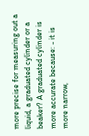more precise for measuring out a liquid, a graduated cylinder or a beaker? A graduated cylinder is more accurate because: - it is more narrow,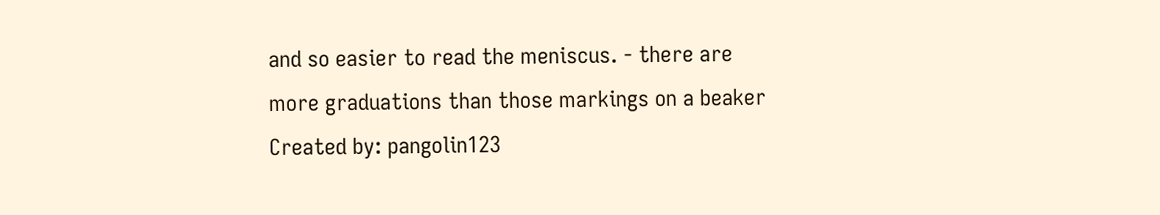and so easier to read the meniscus. - there are more graduations than those markings on a beaker
Created by: pangolin123